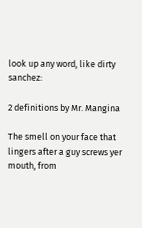look up any word, like dirty sanchez:

2 definitions by Mr. Mangina

The smell on your face that lingers after a guy screws yer mouth, from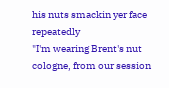his nuts smackin yer face repeatedly
"I'm wearing Brent's nut cologne, from our session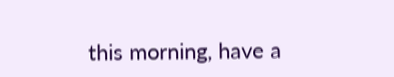this morning, have a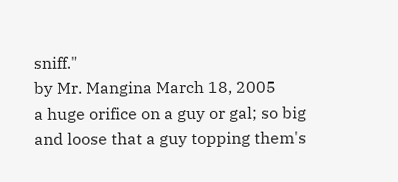sniff."
by Mr. Mangina March 18, 2005
a huge orifice on a guy or gal; so big and loose that a guy topping them's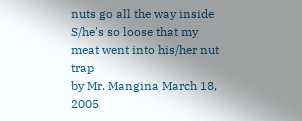nuts go all the way inside
S/he's so loose that my meat went into his/her nut trap
by Mr. Mangina March 18, 2005